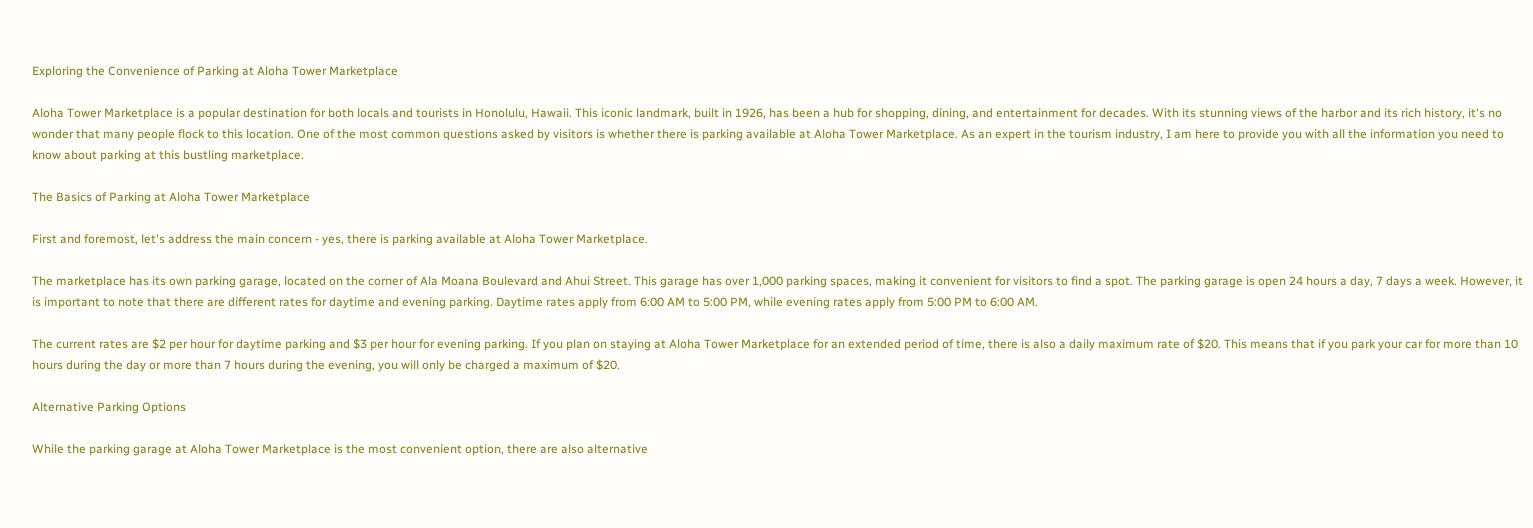Exploring the Convenience of Parking at Aloha Tower Marketplace

Aloha Tower Marketplace is a popular destination for both locals and tourists in Honolulu, Hawaii. This iconic landmark, built in 1926, has been a hub for shopping, dining, and entertainment for decades. With its stunning views of the harbor and its rich history, it's no wonder that many people flock to this location. One of the most common questions asked by visitors is whether there is parking available at Aloha Tower Marketplace. As an expert in the tourism industry, I am here to provide you with all the information you need to know about parking at this bustling marketplace.

The Basics of Parking at Aloha Tower Marketplace

First and foremost, let's address the main concern - yes, there is parking available at Aloha Tower Marketplace.

The marketplace has its own parking garage, located on the corner of Ala Moana Boulevard and Ahui Street. This garage has over 1,000 parking spaces, making it convenient for visitors to find a spot. The parking garage is open 24 hours a day, 7 days a week. However, it is important to note that there are different rates for daytime and evening parking. Daytime rates apply from 6:00 AM to 5:00 PM, while evening rates apply from 5:00 PM to 6:00 AM.

The current rates are $2 per hour for daytime parking and $3 per hour for evening parking. If you plan on staying at Aloha Tower Marketplace for an extended period of time, there is also a daily maximum rate of $20. This means that if you park your car for more than 10 hours during the day or more than 7 hours during the evening, you will only be charged a maximum of $20.

Alternative Parking Options

While the parking garage at Aloha Tower Marketplace is the most convenient option, there are also alternative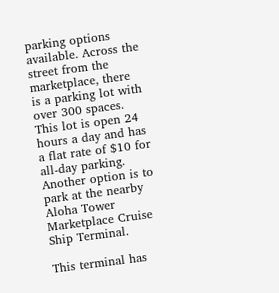parking options available. Across the street from the marketplace, there is a parking lot with over 300 spaces. This lot is open 24 hours a day and has a flat rate of $10 for all-day parking. Another option is to park at the nearby Aloha Tower Marketplace Cruise Ship Terminal.

This terminal has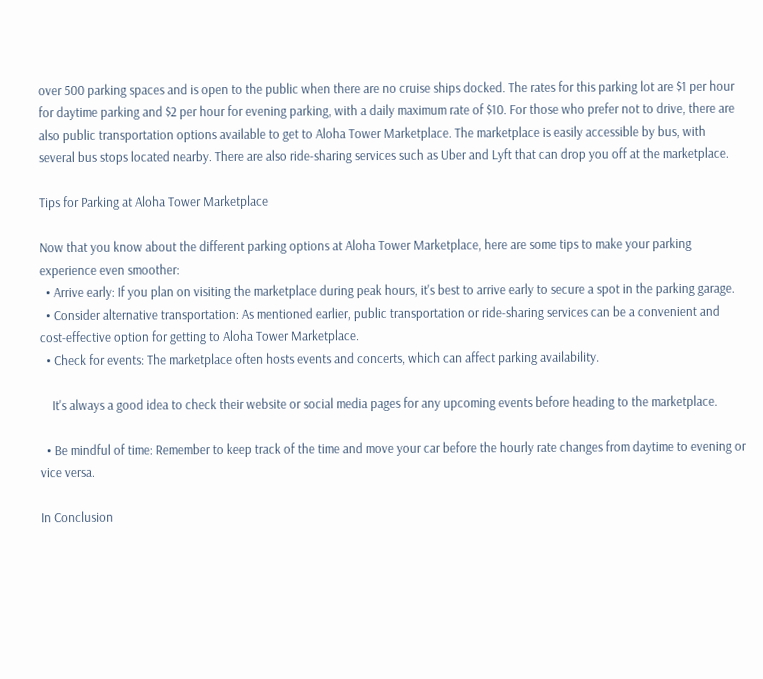over 500 parking spaces and is open to the public when there are no cruise ships docked. The rates for this parking lot are $1 per hour for daytime parking and $2 per hour for evening parking, with a daily maximum rate of $10. For those who prefer not to drive, there are also public transportation options available to get to Aloha Tower Marketplace. The marketplace is easily accessible by bus, with several bus stops located nearby. There are also ride-sharing services such as Uber and Lyft that can drop you off at the marketplace.

Tips for Parking at Aloha Tower Marketplace

Now that you know about the different parking options at Aloha Tower Marketplace, here are some tips to make your parking experience even smoother:
  • Arrive early: If you plan on visiting the marketplace during peak hours, it's best to arrive early to secure a spot in the parking garage.
  • Consider alternative transportation: As mentioned earlier, public transportation or ride-sharing services can be a convenient and cost-effective option for getting to Aloha Tower Marketplace.
  • Check for events: The marketplace often hosts events and concerts, which can affect parking availability.

    It's always a good idea to check their website or social media pages for any upcoming events before heading to the marketplace.

  • Be mindful of time: Remember to keep track of the time and move your car before the hourly rate changes from daytime to evening or vice versa.

In Conclusion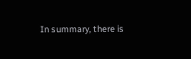In summary, there is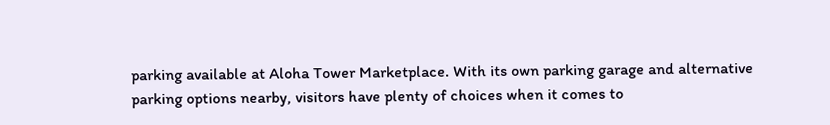parking available at Aloha Tower Marketplace. With its own parking garage and alternative parking options nearby, visitors have plenty of choices when it comes to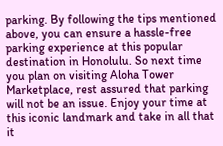parking. By following the tips mentioned above, you can ensure a hassle-free parking experience at this popular destination in Honolulu. So next time you plan on visiting Aloha Tower Marketplace, rest assured that parking will not be an issue. Enjoy your time at this iconic landmark and take in all that it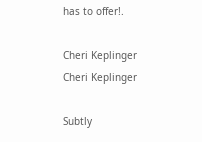has to offer!.

Cheri Keplinger
Cheri Keplinger

Subtly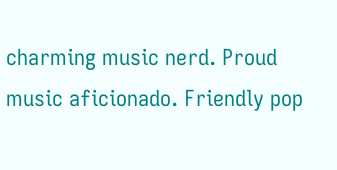charming music nerd. Proud music aficionado. Friendly pop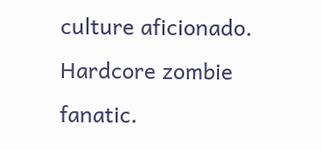culture aficionado. Hardcore zombie fanatic.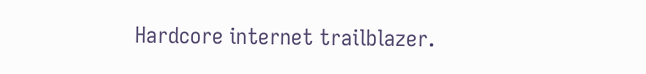Hardcore internet trailblazer.